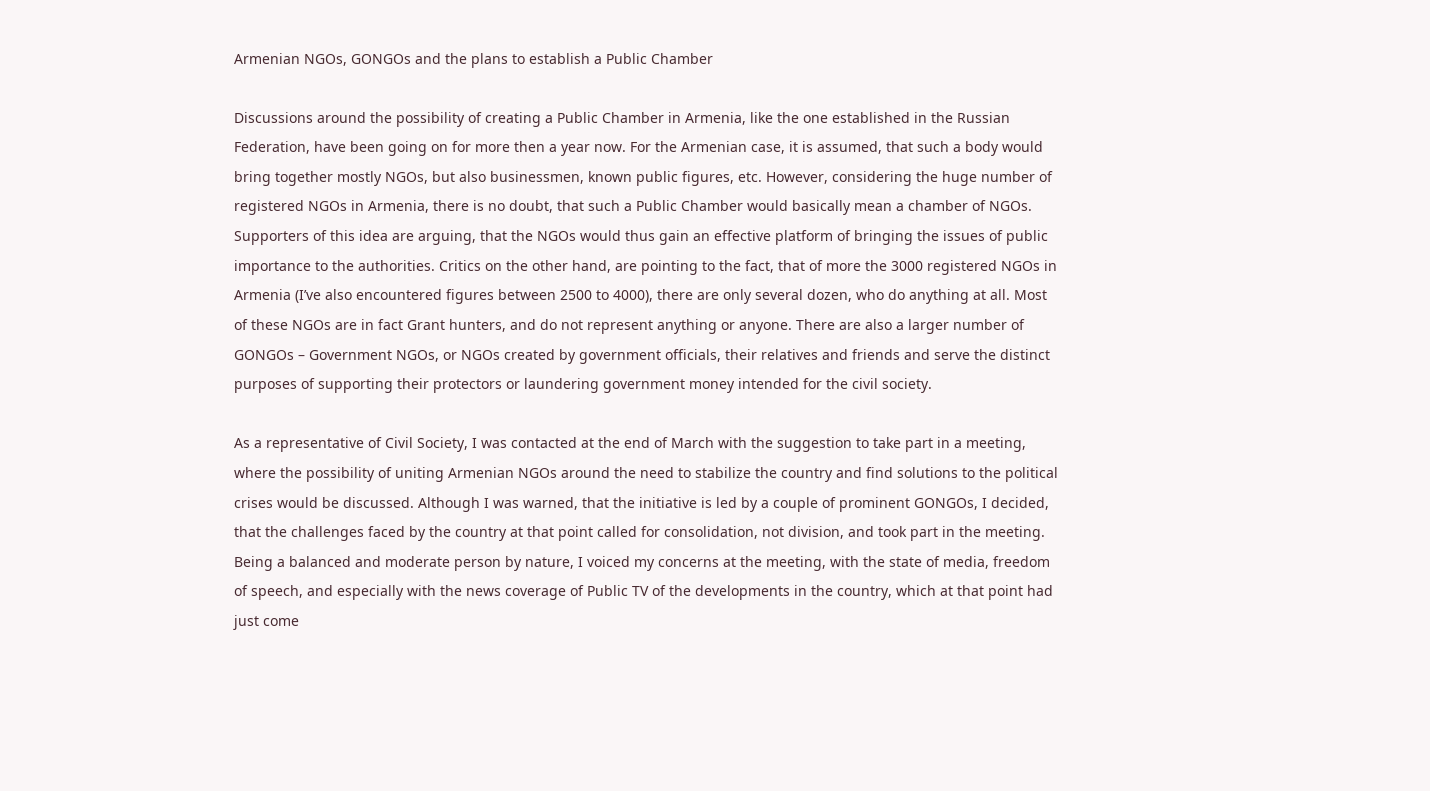Armenian NGOs, GONGOs and the plans to establish a Public Chamber

Discussions around the possibility of creating a Public Chamber in Armenia, like the one established in the Russian Federation, have been going on for more then a year now. For the Armenian case, it is assumed, that such a body would bring together mostly NGOs, but also businessmen, known public figures, etc. However, considering the huge number of registered NGOs in Armenia, there is no doubt, that such a Public Chamber would basically mean a chamber of NGOs. Supporters of this idea are arguing, that the NGOs would thus gain an effective platform of bringing the issues of public importance to the authorities. Critics on the other hand, are pointing to the fact, that of more the 3000 registered NGOs in Armenia (I’ve also encountered figures between 2500 to 4000), there are only several dozen, who do anything at all. Most of these NGOs are in fact Grant hunters, and do not represent anything or anyone. There are also a larger number of GONGOs – Government NGOs, or NGOs created by government officials, their relatives and friends and serve the distinct purposes of supporting their protectors or laundering government money intended for the civil society.

As a representative of Civil Society, I was contacted at the end of March with the suggestion to take part in a meeting, where the possibility of uniting Armenian NGOs around the need to stabilize the country and find solutions to the political crises would be discussed. Although I was warned, that the initiative is led by a couple of prominent GONGOs, I decided, that the challenges faced by the country at that point called for consolidation, not division, and took part in the meeting. Being a balanced and moderate person by nature, I voiced my concerns at the meeting, with the state of media, freedom of speech, and especially with the news coverage of Public TV of the developments in the country, which at that point had just come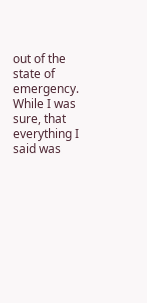out of the state of emergency. While I was sure, that everything I said was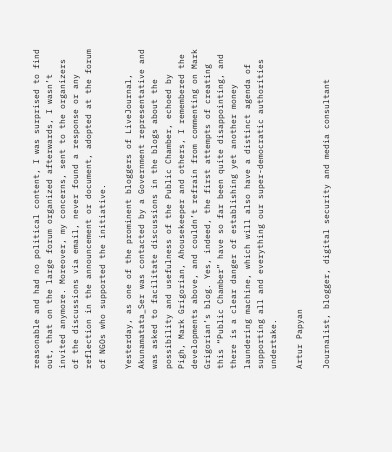reasonable and had no political content, I was surprised to find out, that on the large forum organized afterwards, I wasn’t invited anymore. Moreover, my concerns, sent to the organizers of the discussions via email, never found a response or any reflection in the announcement or document, adopted at the forum of NGOs who supported the initiative.

Yesterday, as one of the prominent bloggers of LiveJournal, Akunamatata_Ser was contacted by a Government representative and was asked to facilitate discussions in the blogs about the possibility and usefulness of the Public Chamber, echoed by Pigh, Mark Grigorian, Ahousekeeper and others, I remembered the developments above, and couldn’t refrain from commenting on Mark Grigorian’s blog. Yes, indeed, the first attempts of creating this “Public Chamber” have so far been quite disappointing, and there is a clear danger of establishing yet another money laundering machine, which will also have a distinct agenda of supporting all and everything our super-democratic authorities undertake.

Artur Papyan

Journalist, blogger, digital security and media consultant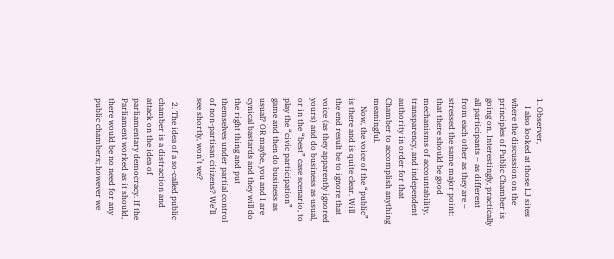1. Observer,
    I also looked at those LJ sites where the discussion on the principles of Public Chamber is going on. Interestingly, practically all participants – as different from each other as they are – stressed the same major point: that there should be good mechanisms of accountability, transparency, and independent authority in order for that Chamber to accomplish anything meaningful.
    Now, the voice of the “public” is there and is quite clear. Will the end result be to ignore that voice (as they apparently ignored yours) and do business as usual, or in the “best” case scenario, to play the “civic participation” game and then do business as usual? OR maybe, you and I are cynical bastards and they will do the right thing and put themselves under partial control of non-partisan citizens? We’ll see shortly, won’t we?

  2. The idea of a so-called public chamber is a distraction and attack on the idea of parliamentary democracy. If the Parliament worked as it should, there would be no need for any public chambers; however we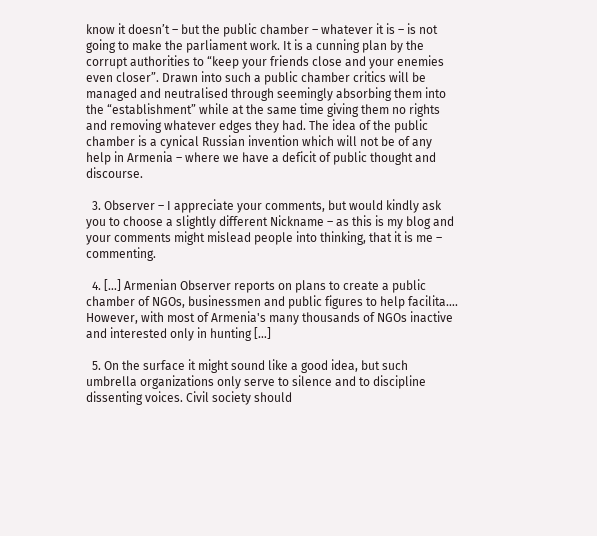know it doesn’t – but the public chamber – whatever it is – is not going to make the parliament work. It is a cunning plan by the corrupt authorities to “keep your friends close and your enemies even closer”. Drawn into such a public chamber critics will be managed and neutralised through seemingly absorbing them into the “establishment” while at the same time giving them no rights and removing whatever edges they had. The idea of the public chamber is a cynical Russian invention which will not be of any help in Armenia – where we have a deficit of public thought and discourse.

  3. Observer – I appreciate your comments, but would kindly ask you to choose a slightly different Nickname – as this is my blog and your comments might mislead people into thinking, that it is me – commenting.

  4. […] Armenian Observer reports on plans to create a public chamber of NGOs, businessmen and public figures to help facilita…. However, with most of Armenia's many thousands of NGOs inactive and interested only in hunting […]

  5. On the surface it might sound like a good idea, but such umbrella organizations only serve to silence and to discipline dissenting voices. Civil society should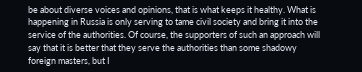be about diverse voices and opinions, that is what keeps it healthy. What is happening in Russia is only serving to tame civil society and bring it into the service of the authorities. Of course, the supporters of such an approach will say that it is better that they serve the authorities than some shadowy foreign masters, but I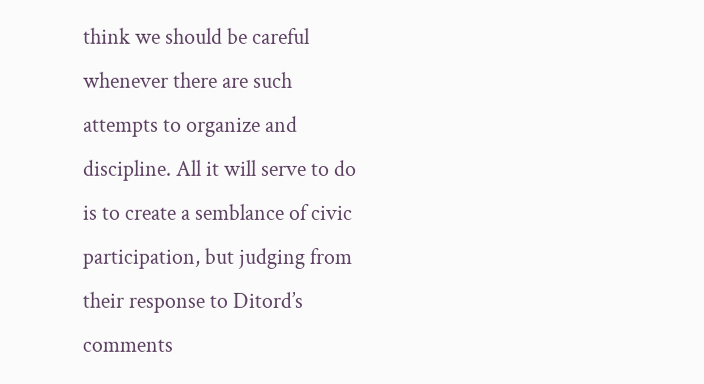think we should be careful whenever there are such attempts to organize and discipline. All it will serve to do is to create a semblance of civic participation, but judging from their response to Ditord’s comments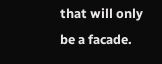that will only be a facade.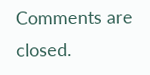Comments are closed.